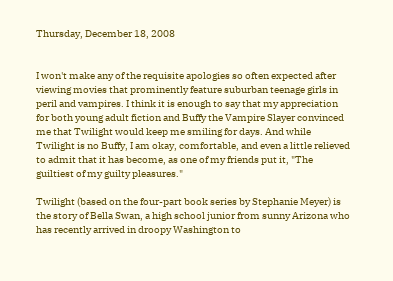Thursday, December 18, 2008


I won't make any of the requisite apologies so often expected after viewing movies that prominently feature suburban teenage girls in peril and vampires. I think it is enough to say that my appreciation for both young adult fiction and Buffy the Vampire Slayer convinced me that Twilight would keep me smiling for days. And while Twilight is no Buffy, I am okay, comfortable, and even a little relieved to admit that it has become, as one of my friends put it, "The guiltiest of my guilty pleasures."

Twilight (based on the four-part book series by Stephanie Meyer) is the story of Bella Swan, a high school junior from sunny Arizona who has recently arrived in droopy Washington to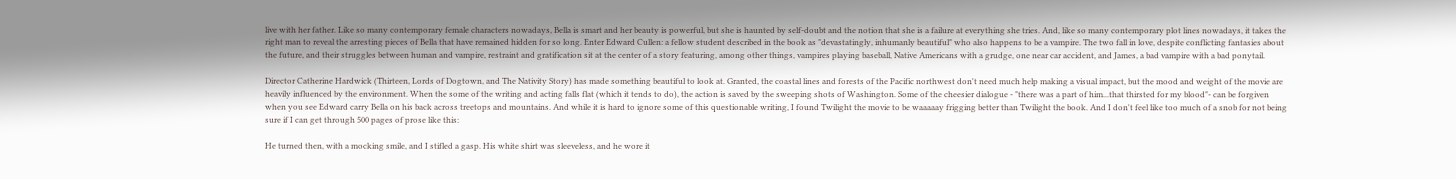live with her father. Like so many contemporary female characters nowadays, Bella is smart and her beauty is powerful, but she is haunted by self-doubt and the notion that she is a failure at everything she tries. And, like so many contemporary plot lines nowadays, it takes the right man to reveal the arresting pieces of Bella that have remained hidden for so long. Enter Edward Cullen: a fellow student described in the book as "devastatingly, inhumanly beautiful" who also happens to be a vampire. The two fall in love, despite conflicting fantasies about the future, and their struggles between human and vampire, restraint and gratification sit at the center of a story featuring, among other things, vampires playing baseball, Native Americans with a grudge, one near car accident, and James, a bad vampire with a bad ponytail.

Director Catherine Hardwick (Thirteen, Lords of Dogtown, and The Nativity Story) has made something beautiful to look at. Granted, the coastal lines and forests of the Pacific northwest don't need much help making a visual impact, but the mood and weight of the movie are heavily influenced by the environment. When the some of the writing and acting falls flat (which it tends to do), the action is saved by the sweeping shots of Washington. Some of the cheesier dialogue - "there was a part of him...that thirsted for my blood"- can be forgiven when you see Edward carry Bella on his back across treetops and mountains. And while it is hard to ignore some of this questionable writing, I found Twilight the movie to be waaaaay frigging better than Twilight the book. And I don't feel like too much of a snob for not being sure if I can get through 500 pages of prose like this:

He turned then, with a mocking smile, and I stifled a gasp. His white shirt was sleeveless, and he wore it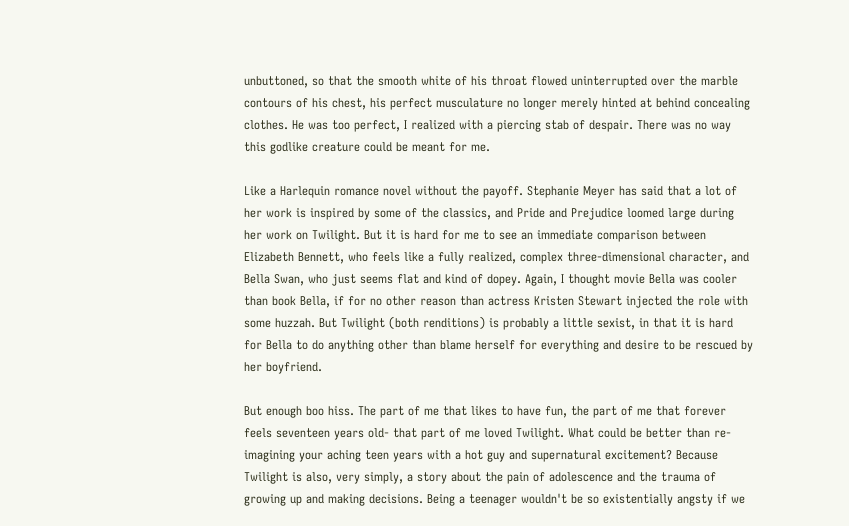unbuttoned, so that the smooth white of his throat flowed uninterrupted over the marble contours of his chest, his perfect musculature no longer merely hinted at behind concealing clothes. He was too perfect, I realized with a piercing stab of despair. There was no way this godlike creature could be meant for me.

Like a Harlequin romance novel without the payoff. Stephanie Meyer has said that a lot of her work is inspired by some of the classics, and Pride and Prejudice loomed large during her work on Twilight. But it is hard for me to see an immediate comparison between Elizabeth Bennett, who feels like a fully realized, complex three-dimensional character, and Bella Swan, who just seems flat and kind of dopey. Again, I thought movie Bella was cooler than book Bella, if for no other reason than actress Kristen Stewart injected the role with some huzzah. But Twilight (both renditions) is probably a little sexist, in that it is hard for Bella to do anything other than blame herself for everything and desire to be rescued by her boyfriend.

But enough boo hiss. The part of me that likes to have fun, the part of me that forever feels seventeen years old- that part of me loved Twilight. What could be better than re-imagining your aching teen years with a hot guy and supernatural excitement? Because Twilight is also, very simply, a story about the pain of adolescence and the trauma of growing up and making decisions. Being a teenager wouldn't be so existentially angsty if we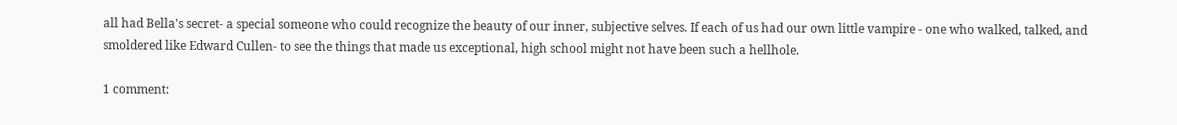all had Bella's secret- a special someone who could recognize the beauty of our inner, subjective selves. If each of us had our own little vampire - one who walked, talked, and smoldered like Edward Cullen- to see the things that made us exceptional, high school might not have been such a hellhole.

1 comment: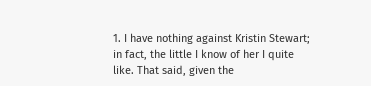1. I have nothing against Kristin Stewart; in fact, the little I know of her I quite like. That said, given the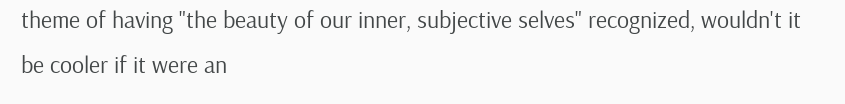theme of having "the beauty of our inner, subjective selves" recognized, wouldn't it be cooler if it were an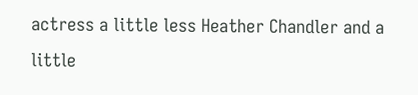actress a little less Heather Chandler and a little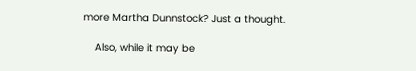more Martha Dunnstock? Just a thought.

    Also, while it may be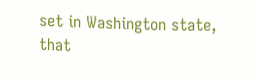set in Washington state, that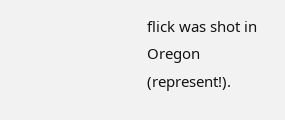flick was shot in Oregon (represent!).